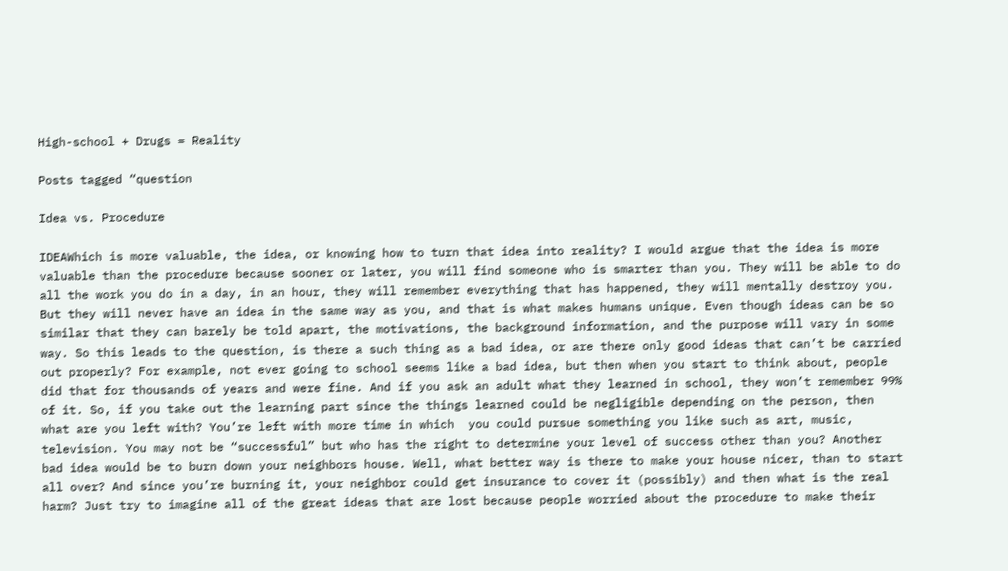High-school + Drugs = Reality

Posts tagged “question

Idea vs. Procedure

IDEAWhich is more valuable, the idea, or knowing how to turn that idea into reality? I would argue that the idea is more valuable than the procedure because sooner or later, you will find someone who is smarter than you. They will be able to do all the work you do in a day, in an hour, they will remember everything that has happened, they will mentally destroy you. But they will never have an idea in the same way as you, and that is what makes humans unique. Even though ideas can be so similar that they can barely be told apart, the motivations, the background information, and the purpose will vary in some way. So this leads to the question, is there a such thing as a bad idea, or are there only good ideas that can’t be carried out properly? For example, not ever going to school seems like a bad idea, but then when you start to think about, people did that for thousands of years and were fine. And if you ask an adult what they learned in school, they won’t remember 99% of it. So, if you take out the learning part since the things learned could be negligible depending on the person, then what are you left with? You’re left with more time in which  you could pursue something you like such as art, music, television. You may not be “successful” but who has the right to determine your level of success other than you? Another bad idea would be to burn down your neighbors house. Well, what better way is there to make your house nicer, than to start all over? And since you’re burning it, your neighbor could get insurance to cover it (possibly) and then what is the real harm? Just try to imagine all of the great ideas that are lost because people worried about the procedure to make their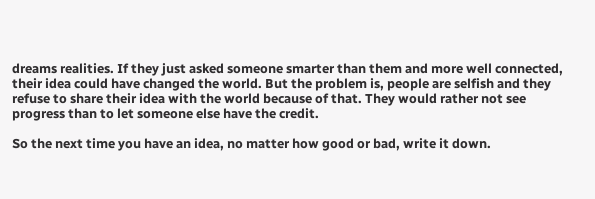dreams realities. If they just asked someone smarter than them and more well connected, their idea could have changed the world. But the problem is, people are selfish and they refuse to share their idea with the world because of that. They would rather not see progress than to let someone else have the credit.

So the next time you have an idea, no matter how good or bad, write it down.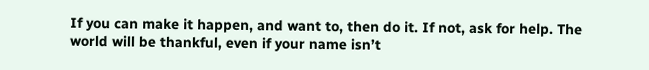If you can make it happen, and want to, then do it. If not, ask for help. The world will be thankful, even if your name isn’t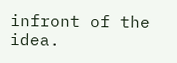infront of the idea.